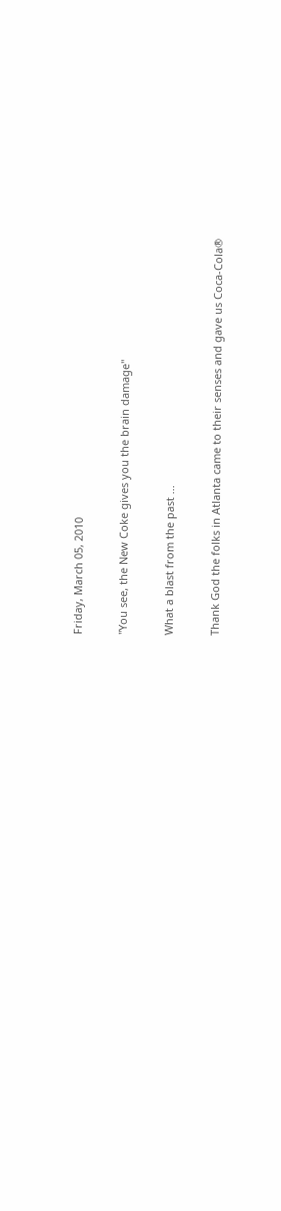Friday, March 05, 2010

"You see, the New Coke gives you the brain damage"

What a blast from the past ...

Thank God the folks in Atlanta came to their senses and gave us Coca-Cola®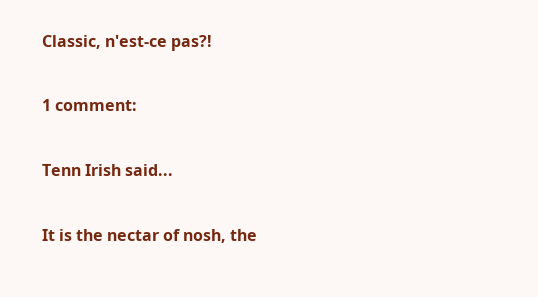Classic, n'est-ce pas?!

1 comment:

Tenn Irish said...

It is the nectar of nosh, the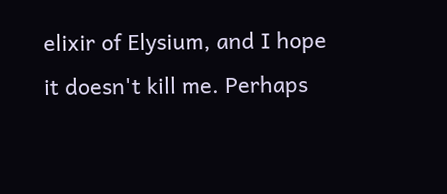elixir of Elysium, and I hope it doesn't kill me. Perhaps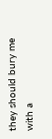they should bury me with a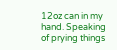12oz can in my hand. Speaking of prying things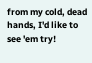from my cold, dead hands, I'd like to see 'em try!